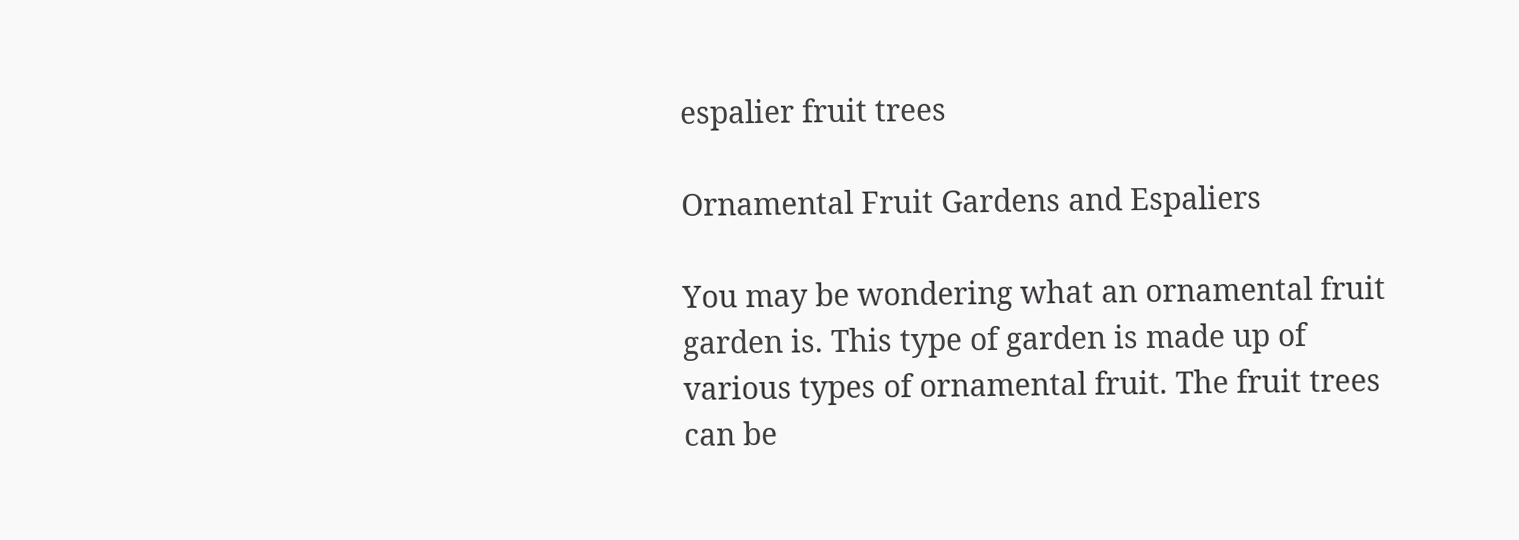espalier fruit trees

Ornamental Fruit Gardens and Espaliers

You may be wondering what an ornamental fruit garden is. This type of garden is made up of various types of ornamental fruit. The fruit trees can be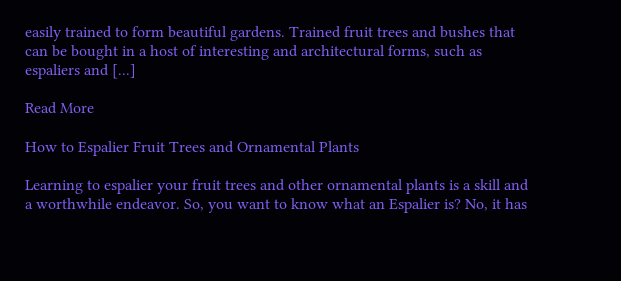easily trained to form beautiful gardens. Trained fruit trees and bushes that can be bought in a host of interesting and architectural forms, such as espaliers and [...]

Read More

How to Espalier Fruit Trees and Ornamental Plants

Learning to espalier your fruit trees and other ornamental plants is a skill and a worthwhile endeavor. So, you want to know what an Espalier is? No, it has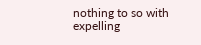nothing to so with expelling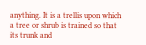anything. It is a trellis upon which a tree or shrub is trained so that its trunk and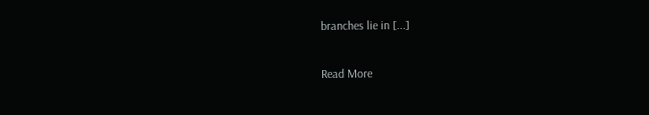branches lie in [...]

Read More